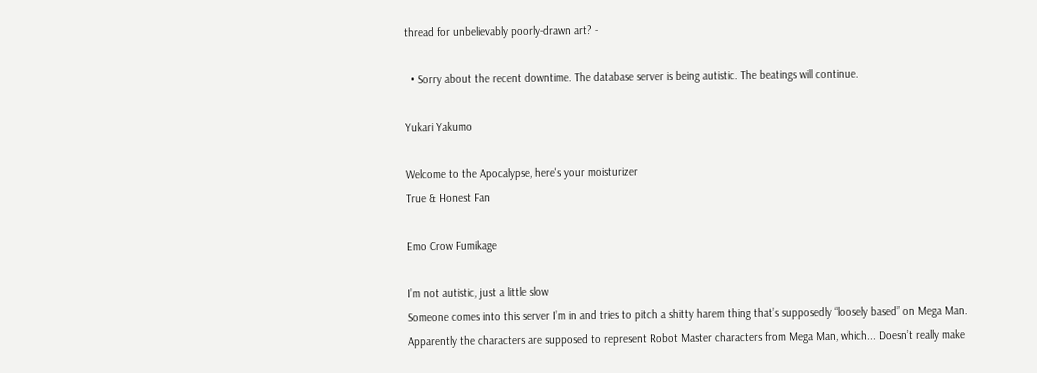thread for unbelievably poorly-drawn art? -

  • Sorry about the recent downtime. The database server is being autistic. The beatings will continue.

Yukari Yakumo

Welcome to the Apocalypse, here's your moisturizer
True & Honest Fan

Emo Crow Fumikage

I’m not autistic, just a little slow
Someone comes into this server I’m in and tries to pitch a shitty harem thing that’s supposedly “loosely based” on Mega Man.
Apparently the characters are supposed to represent Robot Master characters from Mega Man, which... Doesn’t really make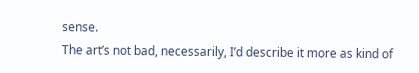sense.
The art’s not bad, necessarily, I’d describe it more as kind of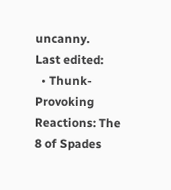uncanny.
Last edited:
  • Thunk-Provoking
Reactions: The 8 of Spades